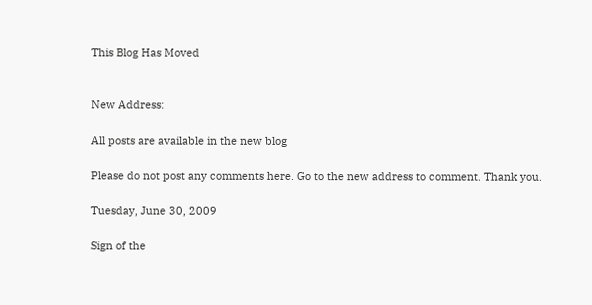This Blog Has Moved


New Address:

All posts are available in the new blog

Please do not post any comments here. Go to the new address to comment. Thank you.

Tuesday, June 30, 2009

Sign of the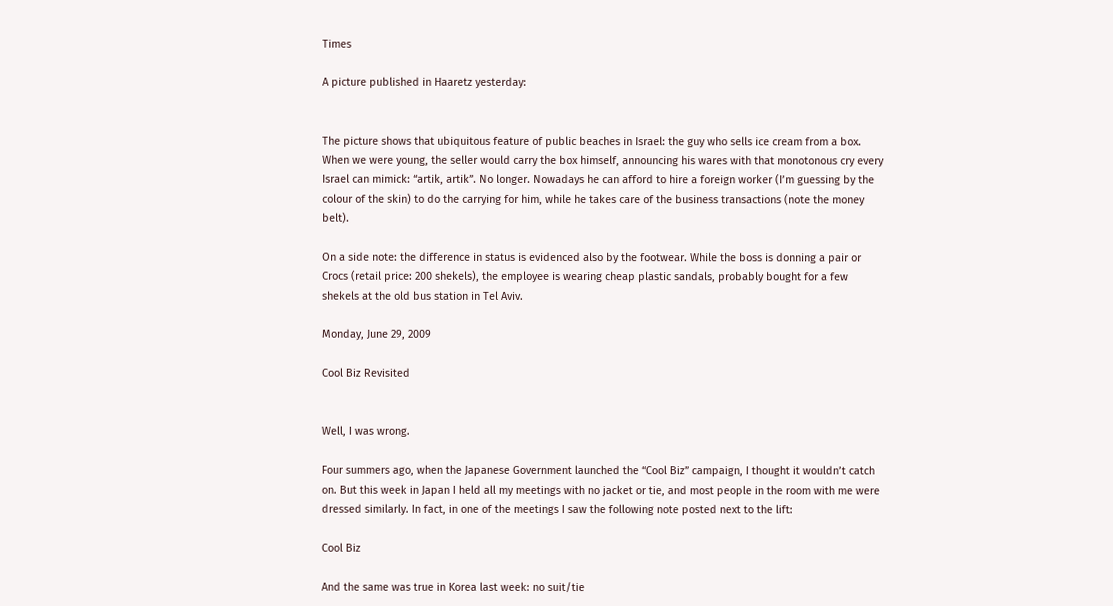Times

A picture published in Haaretz yesterday:


The picture shows that ubiquitous feature of public beaches in Israel: the guy who sells ice cream from a box. When we were young, the seller would carry the box himself, announcing his wares with that monotonous cry every Israel can mimick: “artik, artik”. No longer. Nowadays he can afford to hire a foreign worker (I’m guessing by the colour of the skin) to do the carrying for him, while he takes care of the business transactions (note the money belt).

On a side note: the difference in status is evidenced also by the footwear. While the boss is donning a pair or Crocs (retail price: 200 shekels), the employee is wearing cheap plastic sandals, probably bought for a few shekels at the old bus station in Tel Aviv.

Monday, June 29, 2009

Cool Biz Revisited


Well, I was wrong.

Four summers ago, when the Japanese Government launched the “Cool Biz” campaign, I thought it wouldn’t catch on. But this week in Japan I held all my meetings with no jacket or tie, and most people in the room with me were dressed similarly. In fact, in one of the meetings I saw the following note posted next to the lift:

Cool Biz

And the same was true in Korea last week: no suit/tie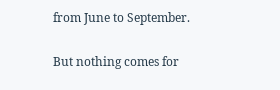from June to September.

But nothing comes for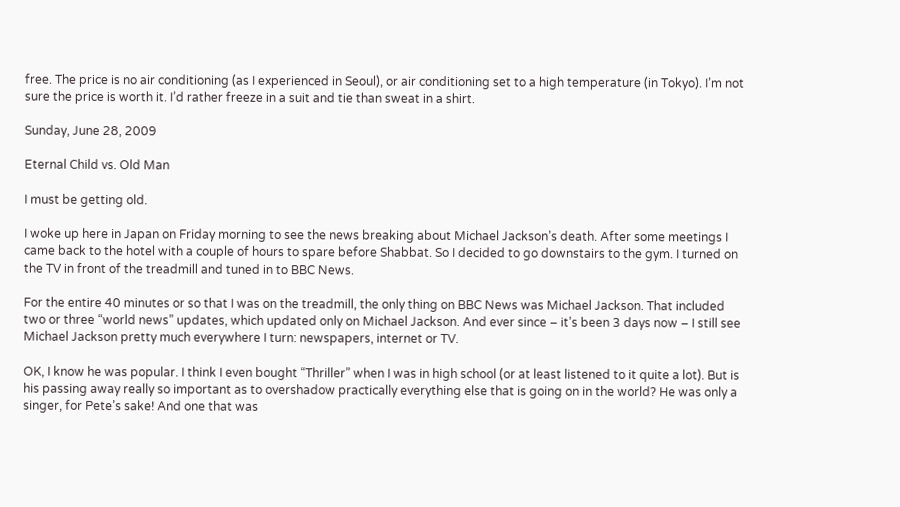free. The price is no air conditioning (as I experienced in Seoul), or air conditioning set to a high temperature (in Tokyo). I’m not sure the price is worth it. I’d rather freeze in a suit and tie than sweat in a shirt.

Sunday, June 28, 2009

Eternal Child vs. Old Man

I must be getting old.

I woke up here in Japan on Friday morning to see the news breaking about Michael Jackson’s death. After some meetings I came back to the hotel with a couple of hours to spare before Shabbat. So I decided to go downstairs to the gym. I turned on the TV in front of the treadmill and tuned in to BBC News.

For the entire 40 minutes or so that I was on the treadmill, the only thing on BBC News was Michael Jackson. That included two or three “world news” updates, which updated only on Michael Jackson. And ever since – it’s been 3 days now – I still see Michael Jackson pretty much everywhere I turn: newspapers, internet or TV.

OK, I know he was popular. I think I even bought “Thriller” when I was in high school (or at least listened to it quite a lot). But is his passing away really so important as to overshadow practically everything else that is going on in the world? He was only a singer, for Pete’s sake! And one that was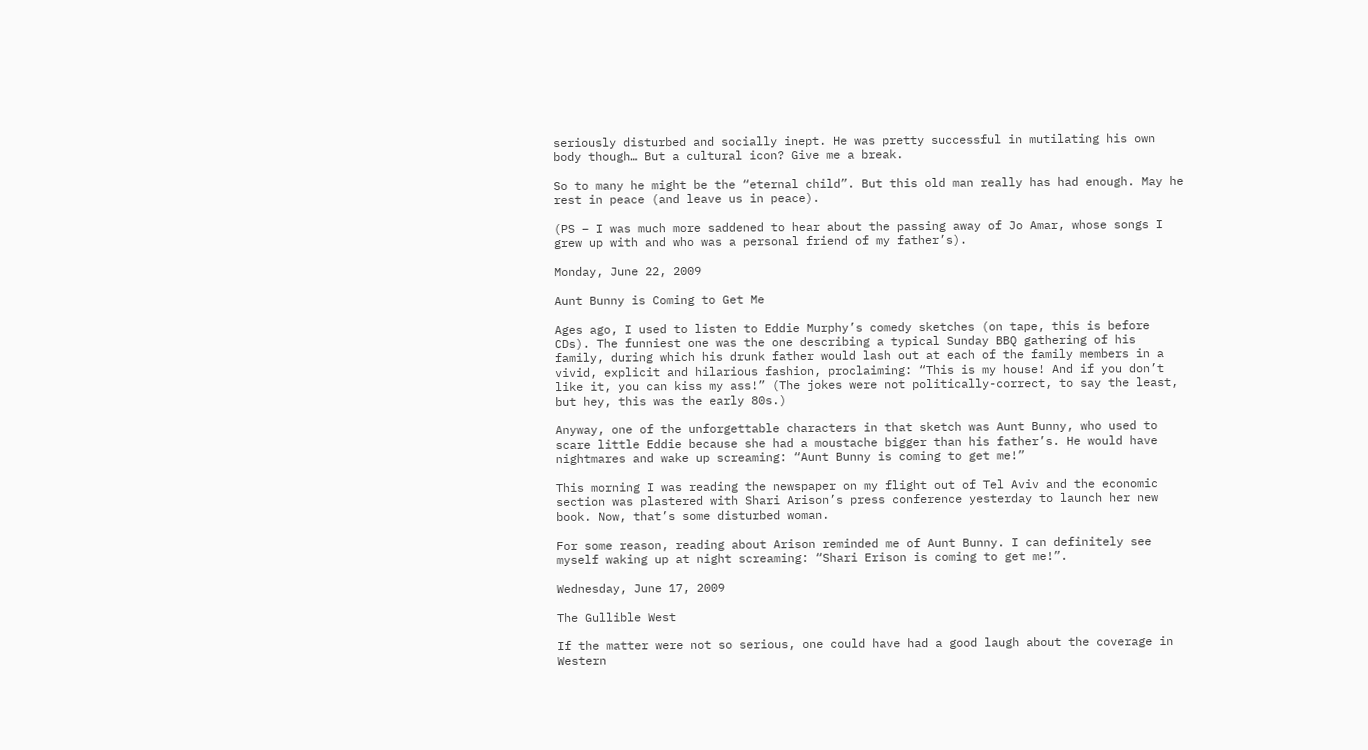seriously disturbed and socially inept. He was pretty successful in mutilating his own body though… But a cultural icon? Give me a break.

So to many he might be the “eternal child”. But this old man really has had enough. May he rest in peace (and leave us in peace).

(PS – I was much more saddened to hear about the passing away of Jo Amar, whose songs I grew up with and who was a personal friend of my father’s).

Monday, June 22, 2009

Aunt Bunny is Coming to Get Me

Ages ago, I used to listen to Eddie Murphy’s comedy sketches (on tape, this is before CDs). The funniest one was the one describing a typical Sunday BBQ gathering of his family, during which his drunk father would lash out at each of the family members in a vivid, explicit and hilarious fashion, proclaiming: “This is my house! And if you don’t like it, you can kiss my ass!” (The jokes were not politically-correct, to say the least, but hey, this was the early 80s.)

Anyway, one of the unforgettable characters in that sketch was Aunt Bunny, who used to scare little Eddie because she had a moustache bigger than his father’s. He would have nightmares and wake up screaming: “Aunt Bunny is coming to get me!”

This morning I was reading the newspaper on my flight out of Tel Aviv and the economic section was plastered with Shari Arison’s press conference yesterday to launch her new book. Now, that’s some disturbed woman.

For some reason, reading about Arison reminded me of Aunt Bunny. I can definitely see myself waking up at night screaming: “Shari Erison is coming to get me!”.

Wednesday, June 17, 2009

The Gullible West

If the matter were not so serious, one could have had a good laugh about the coverage in Western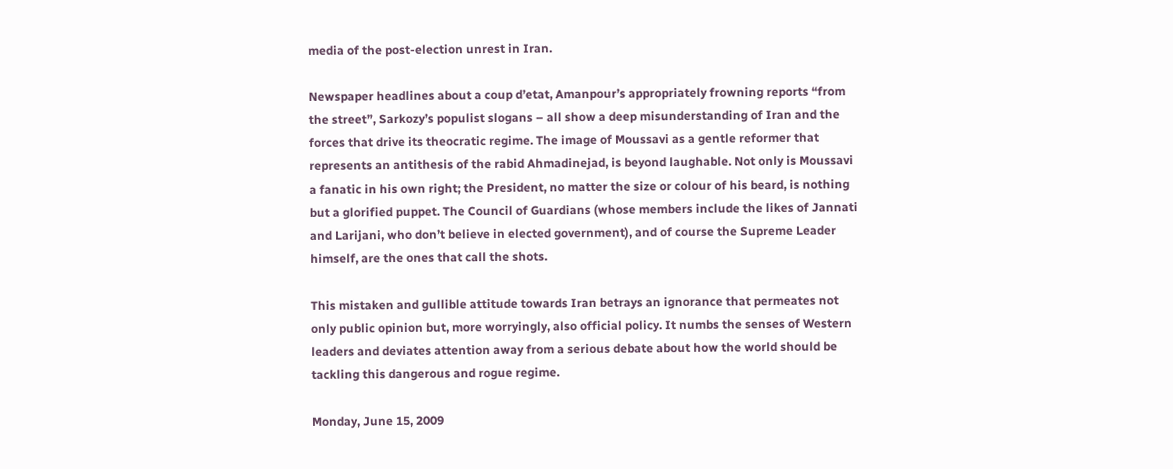media of the post-election unrest in Iran.

Newspaper headlines about a coup d’etat, Amanpour’s appropriately frowning reports “from the street”, Sarkozy’s populist slogans – all show a deep misunderstanding of Iran and the forces that drive its theocratic regime. The image of Moussavi as a gentle reformer that represents an antithesis of the rabid Ahmadinejad, is beyond laughable. Not only is Moussavi a fanatic in his own right; the President, no matter the size or colour of his beard, is nothing but a glorified puppet. The Council of Guardians (whose members include the likes of Jannati and Larijani, who don’t believe in elected government), and of course the Supreme Leader himself, are the ones that call the shots.

This mistaken and gullible attitude towards Iran betrays an ignorance that permeates not only public opinion but, more worryingly, also official policy. It numbs the senses of Western leaders and deviates attention away from a serious debate about how the world should be tackling this dangerous and rogue regime.

Monday, June 15, 2009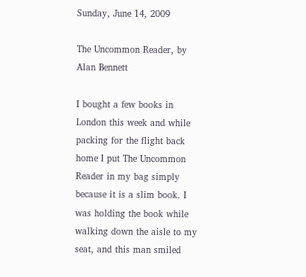Sunday, June 14, 2009

The Uncommon Reader, by Alan Bennett

I bought a few books in London this week and while packing for the flight back home I put The Uncommon Reader in my bag simply because it is a slim book. I was holding the book while walking down the aisle to my seat, and this man smiled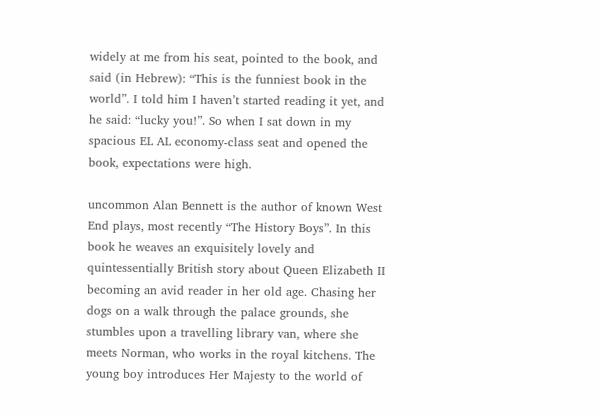widely at me from his seat, pointed to the book, and said (in Hebrew): “This is the funniest book in the world”. I told him I haven’t started reading it yet, and he said: “lucky you!”. So when I sat down in my spacious EL AL economy-class seat and opened the book, expectations were high.

uncommon Alan Bennett is the author of known West End plays, most recently “The History Boys”. In this book he weaves an exquisitely lovely and quintessentially British story about Queen Elizabeth II becoming an avid reader in her old age. Chasing her dogs on a walk through the palace grounds, she stumbles upon a travelling library van, where she meets Norman, who works in the royal kitchens. The young boy introduces Her Majesty to the world of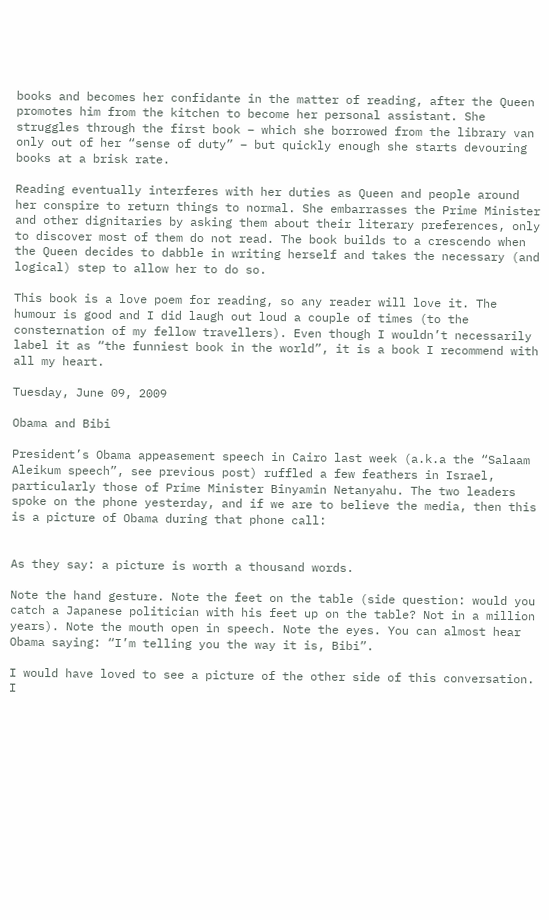books and becomes her confidante in the matter of reading, after the Queen promotes him from the kitchen to become her personal assistant. She struggles through the first book – which she borrowed from the library van only out of her “sense of duty” – but quickly enough she starts devouring books at a brisk rate.

Reading eventually interferes with her duties as Queen and people around her conspire to return things to normal. She embarrasses the Prime Minister and other dignitaries by asking them about their literary preferences, only to discover most of them do not read. The book builds to a crescendo when the Queen decides to dabble in writing herself and takes the necessary (and logical) step to allow her to do so.

This book is a love poem for reading, so any reader will love it. The humour is good and I did laugh out loud a couple of times (to the consternation of my fellow travellers). Even though I wouldn’t necessarily label it as “the funniest book in the world”, it is a book I recommend with all my heart.

Tuesday, June 09, 2009

Obama and Bibi

President’s Obama appeasement speech in Cairo last week (a.k.a the “Salaam Aleikum speech”, see previous post) ruffled a few feathers in Israel, particularly those of Prime Minister Binyamin Netanyahu. The two leaders spoke on the phone yesterday, and if we are to believe the media, then this is a picture of Obama during that phone call:


As they say: a picture is worth a thousand words.

Note the hand gesture. Note the feet on the table (side question: would you catch a Japanese politician with his feet up on the table? Not in a million years). Note the mouth open in speech. Note the eyes. You can almost hear Obama saying: “I’m telling you the way it is, Bibi”.

I would have loved to see a picture of the other side of this conversation. I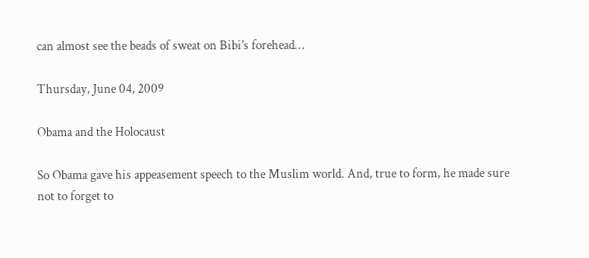can almost see the beads of sweat on Bibi’s forehead…

Thursday, June 04, 2009

Obama and the Holocaust

So Obama gave his appeasement speech to the Muslim world. And, true to form, he made sure not to forget to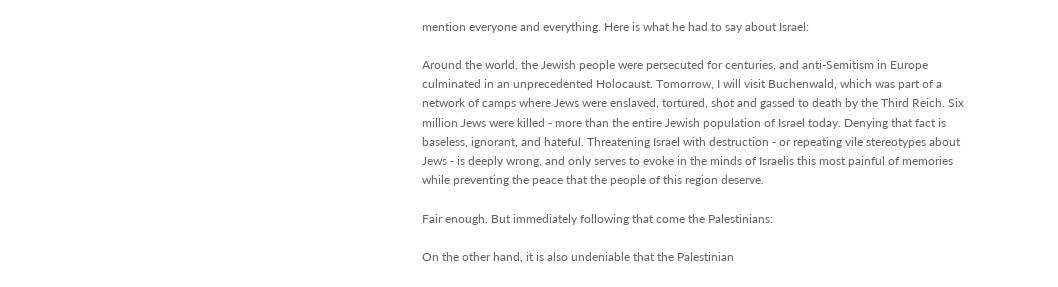mention everyone and everything. Here is what he had to say about Israel:

Around the world, the Jewish people were persecuted for centuries, and anti-Semitism in Europe culminated in an unprecedented Holocaust. Tomorrow, I will visit Buchenwald, which was part of a network of camps where Jews were enslaved, tortured, shot and gassed to death by the Third Reich. Six million Jews were killed - more than the entire Jewish population of Israel today. Denying that fact is baseless, ignorant, and hateful. Threatening Israel with destruction - or repeating vile stereotypes about Jews - is deeply wrong, and only serves to evoke in the minds of Israelis this most painful of memories while preventing the peace that the people of this region deserve.

Fair enough. But immediately following that come the Palestinians:

On the other hand, it is also undeniable that the Palestinian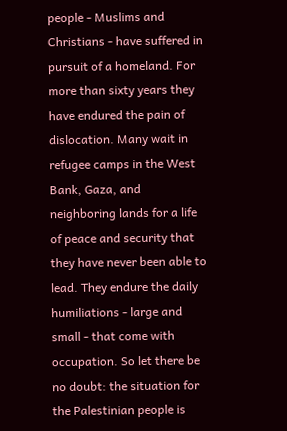people - Muslims and Christians - have suffered in pursuit of a homeland. For more than sixty years they have endured the pain of dislocation. Many wait in refugee camps in the West Bank, Gaza, and neighboring lands for a life of peace and security that they have never been able to lead. They endure the daily humiliations - large and small - that come with occupation. So let there be no doubt: the situation for the Palestinian people is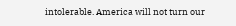intolerable. America will not turn our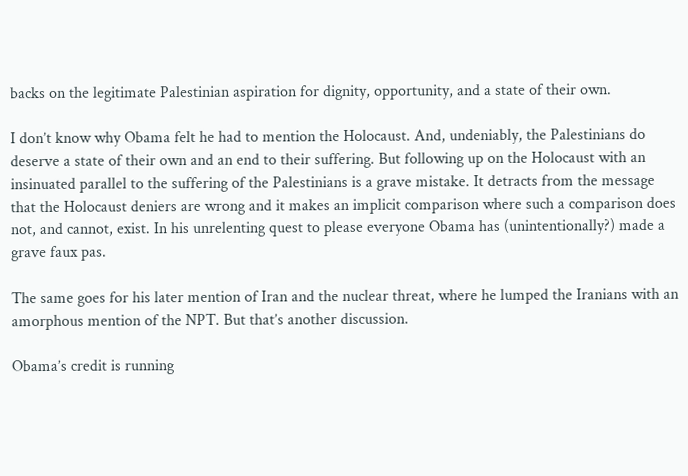backs on the legitimate Palestinian aspiration for dignity, opportunity, and a state of their own.

I don’t know why Obama felt he had to mention the Holocaust. And, undeniably, the Palestinians do deserve a state of their own and an end to their suffering. But following up on the Holocaust with an insinuated parallel to the suffering of the Palestinians is a grave mistake. It detracts from the message that the Holocaust deniers are wrong and it makes an implicit comparison where such a comparison does not, and cannot, exist. In his unrelenting quest to please everyone Obama has (unintentionally?) made a grave faux pas.

The same goes for his later mention of Iran and the nuclear threat, where he lumped the Iranians with an amorphous mention of the NPT. But that’s another discussion.

Obama’s credit is running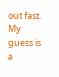out fast. My guess is a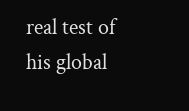real test of his global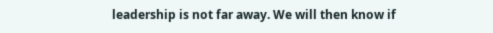leadership is not far away. We will then know if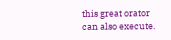this great orator can also execute.